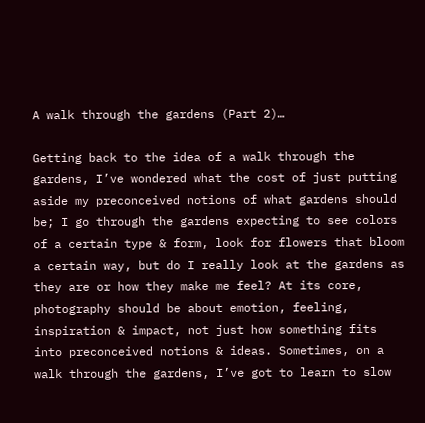A walk through the gardens (Part 2)…

Getting back to the idea of a walk through the gardens, I’ve wondered what the cost of just putting aside my preconceived notions of what gardens should be; I go through the gardens expecting to see colors of a certain type & form, look for flowers that bloom a certain way, but do I really look at the gardens as they are or how they make me feel? At its core, photography should be about emotion, feeling, inspiration & impact, not just how something fits into preconceived notions & ideas. Sometimes, on a walk through the gardens, I’ve got to learn to slow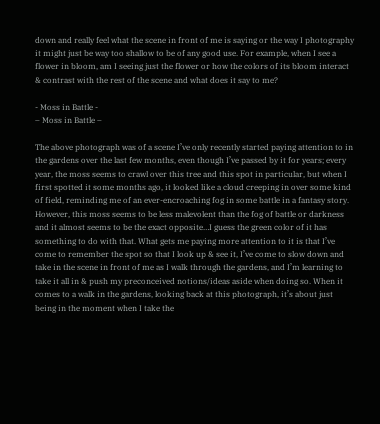down and really feel what the scene in front of me is saying or the way I photography it might just be way too shallow to be of any good use. For example, when I see a flower in bloom, am I seeing just the flower or how the colors of its bloom interact & contrast with the rest of the scene and what does it say to me?

- Moss in Battle -
– Moss in Battle –

The above photograph was of a scene I’ve only recently started paying attention to in the gardens over the last few months, even though I’ve passed by it for years; every year, the moss seems to crawl over this tree and this spot in particular, but when I first spotted it some months ago, it looked like a cloud creeping in over some kind of field, reminding me of an ever-encroaching fog in some battle in a fantasy story. However, this moss seems to be less malevolent than the fog of battle or darkness and it almost seems to be the exact opposite…I guess the green color of it has something to do with that. What gets me paying more attention to it is that I’ve come to remember the spot so that I look up & see it, I’ve come to slow down and take in the scene in front of me as I walk through the gardens, and I’m learning to take it all in & push my preconceived notions/ideas aside when doing so. When it comes to a walk in the gardens, looking back at this photograph, it’s about just being in the moment when I take the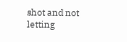shot and not letting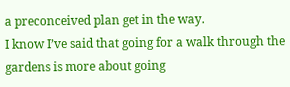a preconceived plan get in the way.
I know I’ve said that going for a walk through the gardens is more about going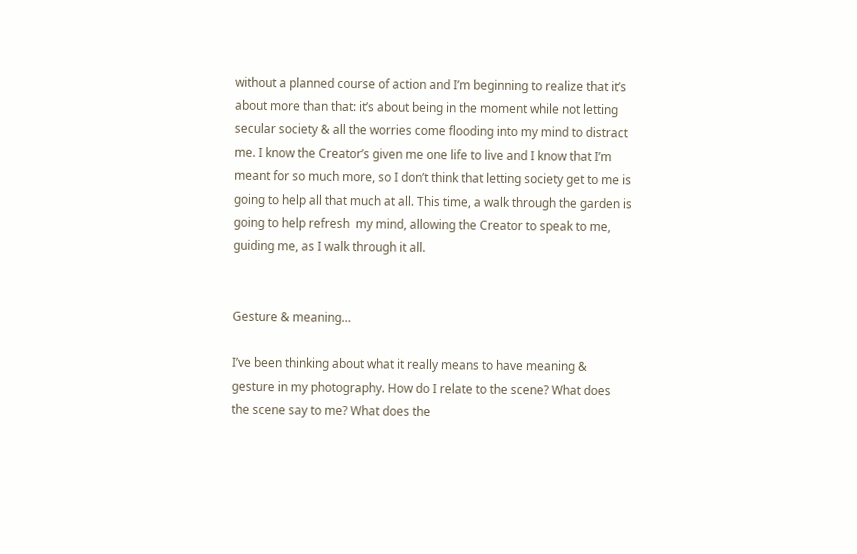without a planned course of action and I’m beginning to realize that it’s about more than that: it’s about being in the moment while not letting secular society & all the worries come flooding into my mind to distract me. I know the Creator’s given me one life to live and I know that I’m meant for so much more, so I don’t think that letting society get to me is going to help all that much at all. This time, a walk through the garden is going to help refresh  my mind, allowing the Creator to speak to me, guiding me, as I walk through it all.


Gesture & meaning…

I’ve been thinking about what it really means to have meaning & gesture in my photography. How do I relate to the scene? What does the scene say to me? What does the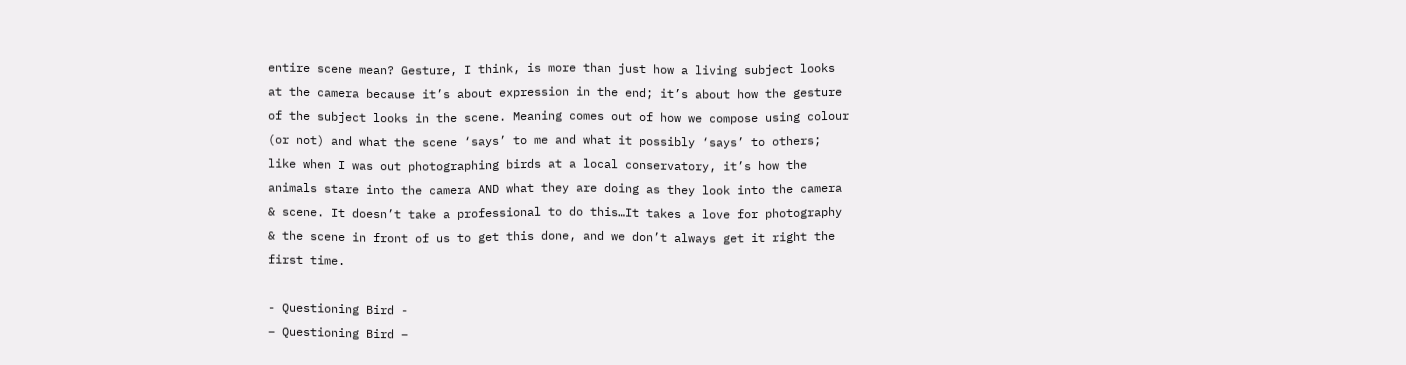entire scene mean? Gesture, I think, is more than just how a living subject looks at the camera because it’s about expression in the end; it’s about how the gesture of the subject looks in the scene. Meaning comes out of how we compose using colour  (or not) and what the scene ‘says’ to me and what it possibly ‘says’ to others; like when I was out photographing birds at a local conservatory, it’s how the animals stare into the camera AND what they are doing as they look into the camera & scene. It doesn’t take a professional to do this…It takes a love for photography & the scene in front of us to get this done, and we don’t always get it right the first time.

- Questioning Bird -
– Questioning Bird –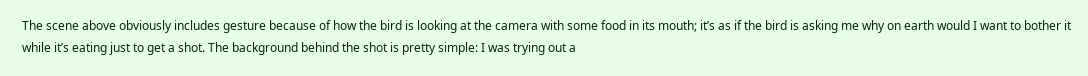The scene above obviously includes gesture because of how the bird is looking at the camera with some food in its mouth; it’s as if the bird is asking me why on earth would I want to bother it while it’s eating just to get a shot. The background behind the shot is pretty simple: I was trying out a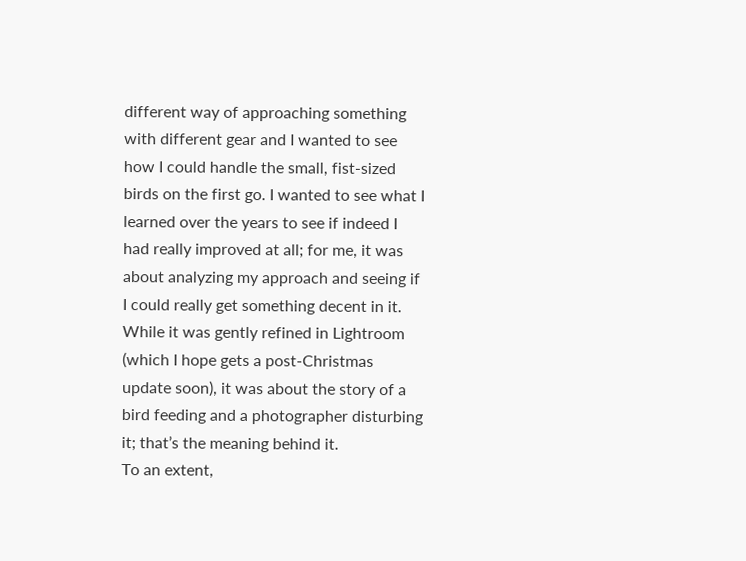different way of approaching something with different gear and I wanted to see how I could handle the small, fist-sized birds on the first go. I wanted to see what I learned over the years to see if indeed I had really improved at all; for me, it was about analyzing my approach and seeing if I could really get something decent in it. While it was gently refined in Lightroom (which I hope gets a post-Christmas update soon), it was about the story of a bird feeding and a photographer disturbing it; that’s the meaning behind it.
To an extent,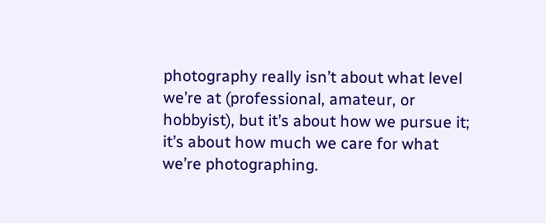photography really isn’t about what level we’re at (professional, amateur, or hobbyist), but it’s about how we pursue it; it’s about how much we care for what we’re photographing.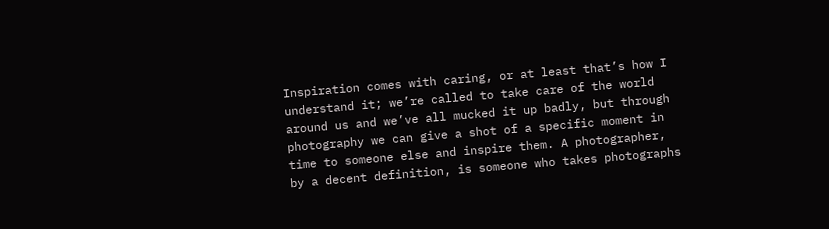Inspiration comes with caring, or at least that’s how I understand it; we’re called to take care of the world around us and we’ve all mucked it up badly, but through photography we can give a shot of a specific moment in time to someone else and inspire them. A photographer, by a decent definition, is someone who takes photographs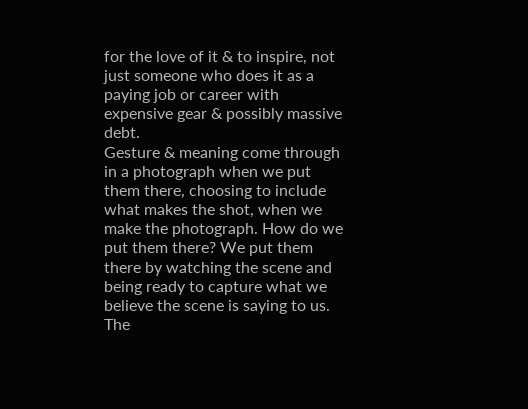for the love of it & to inspire, not just someone who does it as a paying job or career with expensive gear & possibly massive debt.
Gesture & meaning come through in a photograph when we put them there, choosing to include what makes the shot, when we make the photograph. How do we put them there? We put them there by watching the scene and being ready to capture what we believe the scene is saying to us. The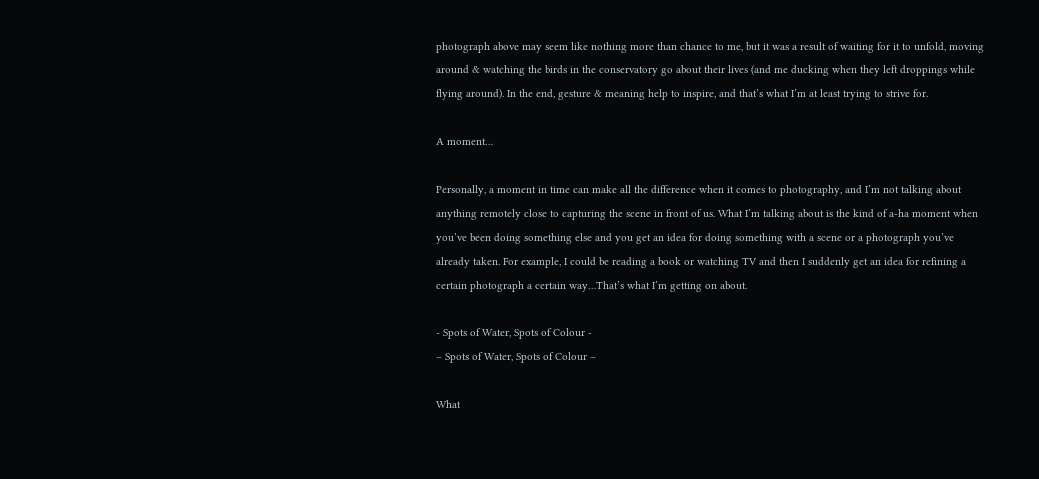photograph above may seem like nothing more than chance to me, but it was a result of waiting for it to unfold, moving around & watching the birds in the conservatory go about their lives (and me ducking when they left droppings while flying around). In the end, gesture & meaning help to inspire, and that’s what I’m at least trying to strive for.

A moment…

Personally, a moment in time can make all the difference when it comes to photography, and I’m not talking about anything remotely close to capturing the scene in front of us. What I’m talking about is the kind of a-ha moment when you’ve been doing something else and you get an idea for doing something with a scene or a photograph you’ve already taken. For example, I could be reading a book or watching TV and then I suddenly get an idea for refining a certain photograph a certain way…That’s what I’m getting on about.

- Spots of Water, Spots of Colour -
– Spots of Water, Spots of Colour –

What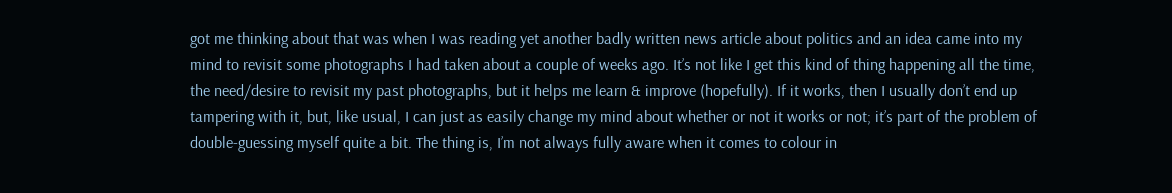got me thinking about that was when I was reading yet another badly written news article about politics and an idea came into my mind to revisit some photographs I had taken about a couple of weeks ago. It’s not like I get this kind of thing happening all the time, the need/desire to revisit my past photographs, but it helps me learn & improve (hopefully). If it works, then I usually don’t end up tampering with it, but, like usual, I can just as easily change my mind about whether or not it works or not; it’s part of the problem of double-guessing myself quite a bit. The thing is, I’m not always fully aware when it comes to colour in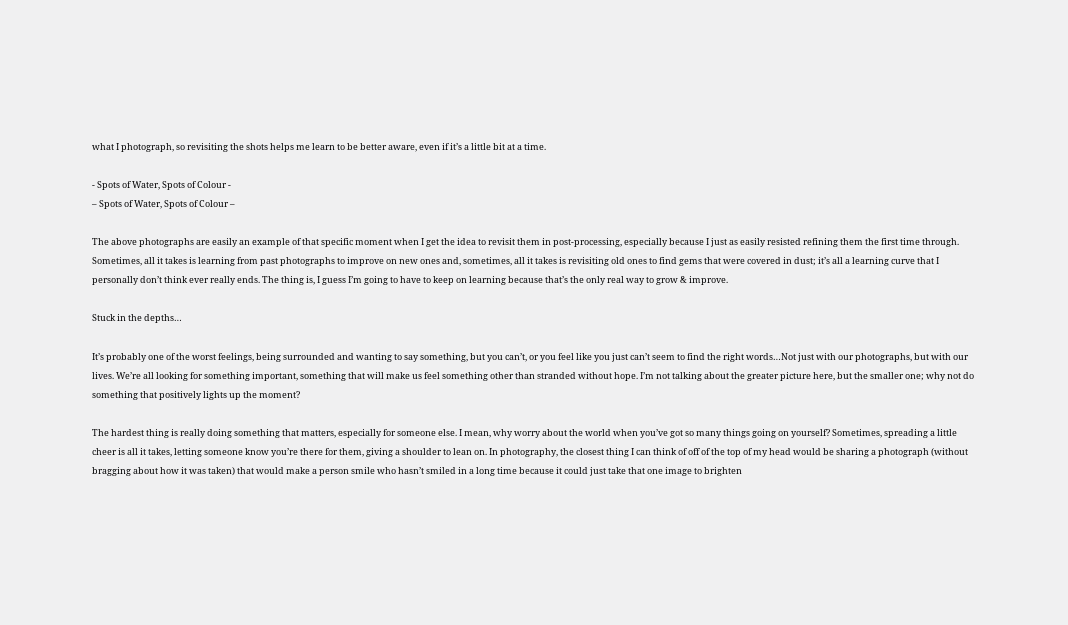what I photograph, so revisiting the shots helps me learn to be better aware, even if it’s a little bit at a time.

- Spots of Water, Spots of Colour -
– Spots of Water, Spots of Colour –

The above photographs are easily an example of that specific moment when I get the idea to revisit them in post-processing, especially because I just as easily resisted refining them the first time through. Sometimes, all it takes is learning from past photographs to improve on new ones and, sometimes, all it takes is revisiting old ones to find gems that were covered in dust; it’s all a learning curve that I personally don’t think ever really ends. The thing is, I guess I’m going to have to keep on learning because that’s the only real way to grow & improve.

Stuck in the depths…

It’s probably one of the worst feelings, being surrounded and wanting to say something, but you can’t, or you feel like you just can’t seem to find the right words…Not just with our photographs, but with our lives. We’re all looking for something important, something that will make us feel something other than stranded without hope. I’m not talking about the greater picture here, but the smaller one; why not do something that positively lights up the moment?

The hardest thing is really doing something that matters, especially for someone else. I mean, why worry about the world when you’ve got so many things going on yourself? Sometimes, spreading a little cheer is all it takes, letting someone know you’re there for them, giving a shoulder to lean on. In photography, the closest thing I can think of off of the top of my head would be sharing a photograph (without bragging about how it was taken) that would make a person smile who hasn’t smiled in a long time because it could just take that one image to brighten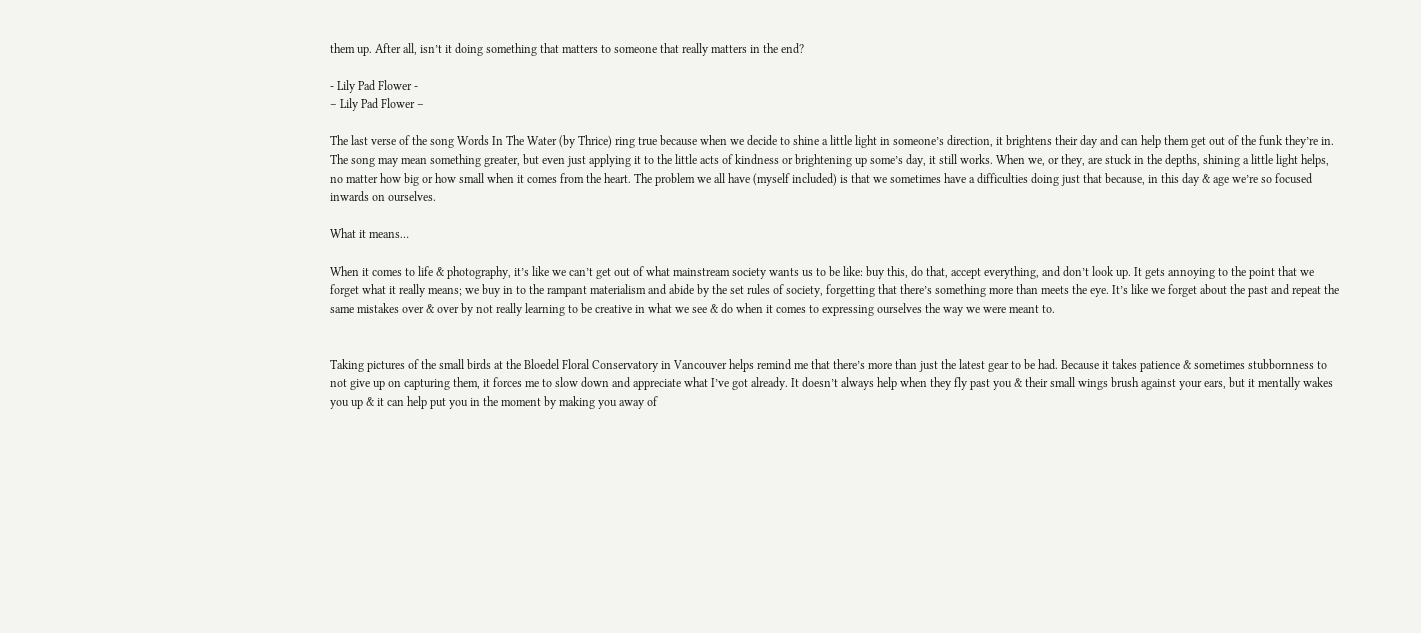them up. After all, isn’t it doing something that matters to someone that really matters in the end?

- Lily Pad Flower -
– Lily Pad Flower –

The last verse of the song Words In The Water (by Thrice) ring true because when we decide to shine a little light in someone’s direction, it brightens their day and can help them get out of the funk they’re in. The song may mean something greater, but even just applying it to the little acts of kindness or brightening up some’s day, it still works. When we, or they, are stuck in the depths, shining a little light helps, no matter how big or how small when it comes from the heart. The problem we all have (myself included) is that we sometimes have a difficulties doing just that because, in this day & age we’re so focused inwards on ourselves.

What it means…

When it comes to life & photography, it’s like we can’t get out of what mainstream society wants us to be like: buy this, do that, accept everything, and don’t look up. It gets annoying to the point that we forget what it really means; we buy in to the rampant materialism and abide by the set rules of society, forgetting that there’s something more than meets the eye. It’s like we forget about the past and repeat the same mistakes over & over by not really learning to be creative in what we see & do when it comes to expressing ourselves the way we were meant to.


Taking pictures of the small birds at the Bloedel Floral Conservatory in Vancouver helps remind me that there’s more than just the latest gear to be had. Because it takes patience & sometimes stubbornness to not give up on capturing them, it forces me to slow down and appreciate what I’ve got already. It doesn’t always help when they fly past you & their small wings brush against your ears, but it mentally wakes you up & it can help put you in the moment by making you away of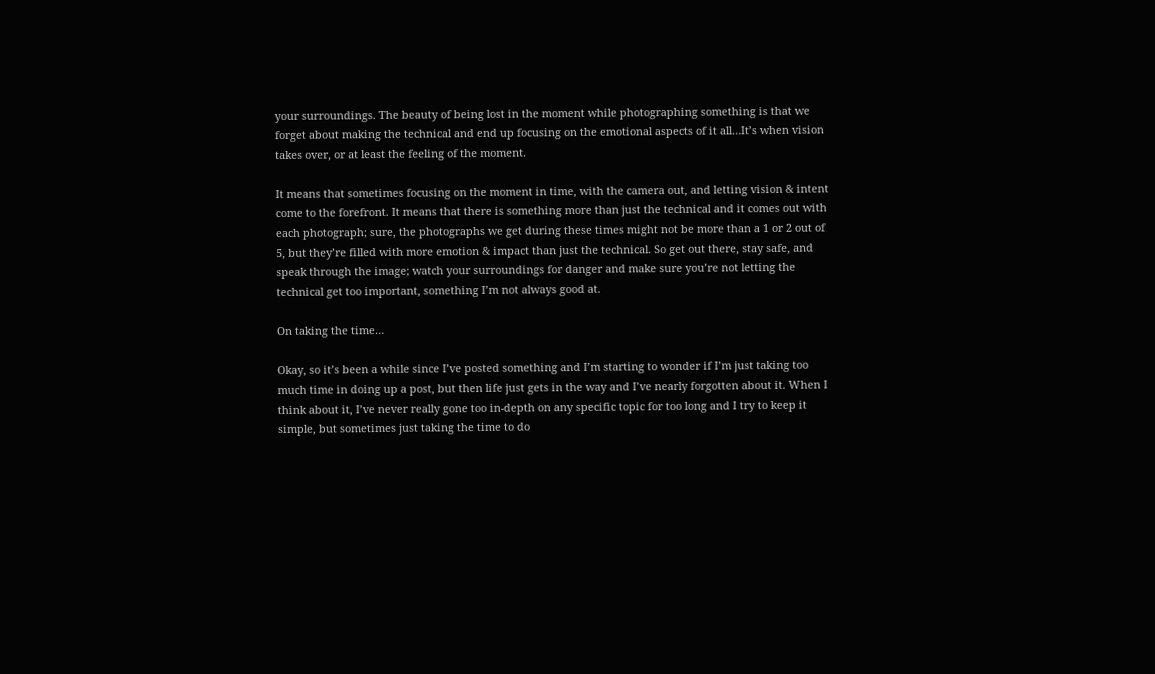your surroundings. The beauty of being lost in the moment while photographing something is that we forget about making the technical and end up focusing on the emotional aspects of it all…It’s when vision takes over, or at least the feeling of the moment.

It means that sometimes focusing on the moment in time, with the camera out, and letting vision & intent come to the forefront. It means that there is something more than just the technical and it comes out with each photograph; sure, the photographs we get during these times might not be more than a 1 or 2 out of 5, but they’re filled with more emotion & impact than just the technical. So get out there, stay safe, and speak through the image; watch your surroundings for danger and make sure you’re not letting the technical get too important, something I’m not always good at.

On taking the time…

Okay, so it’s been a while since I’ve posted something and I’m starting to wonder if I’m just taking too much time in doing up a post, but then life just gets in the way and I’ve nearly forgotten about it. When I think about it, I’ve never really gone too in-depth on any specific topic for too long and I try to keep it simple, but sometimes just taking the time to do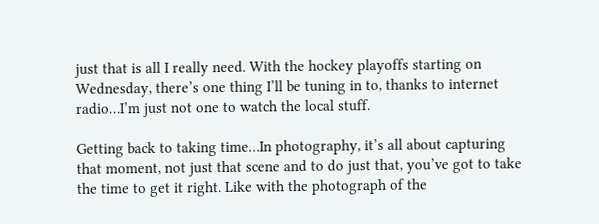just that is all I really need. With the hockey playoffs starting on Wednesday, there’s one thing I’ll be tuning in to, thanks to internet radio…I’m just not one to watch the local stuff.

Getting back to taking time…In photography, it’s all about capturing that moment, not just that scene and to do just that, you’ve got to take the time to get it right. Like with the photograph of the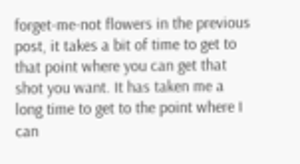forget-me-not flowers in the previous post, it takes a bit of time to get to that point where you can get that shot you want. It has taken me a long time to get to the point where I can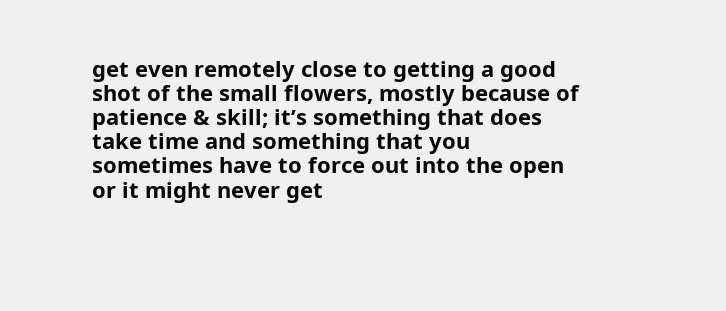get even remotely close to getting a good shot of the small flowers, mostly because of patience & skill; it’s something that does take time and something that you sometimes have to force out into the open or it might never get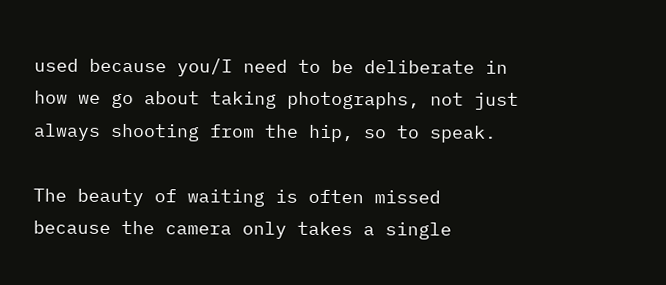used because you/I need to be deliberate in how we go about taking photographs, not just always shooting from the hip, so to speak.

The beauty of waiting is often missed because the camera only takes a single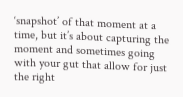‘snapshot’ of that moment at a time, but it’s about capturing the moment and sometimes going with your gut that allow for just the right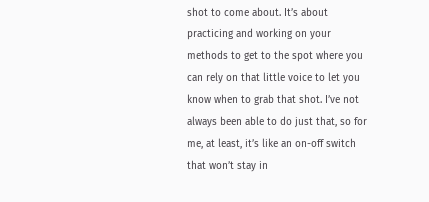shot to come about. It’s about practicing and working on your methods to get to the spot where you can rely on that little voice to let you know when to grab that shot. I’ve not always been able to do just that, so for me, at least, it’s like an on-off switch that won’t stay in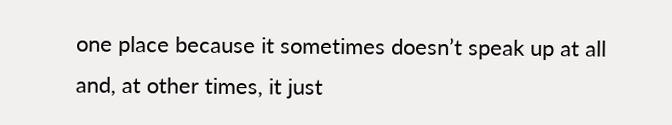one place because it sometimes doesn’t speak up at all and, at other times, it just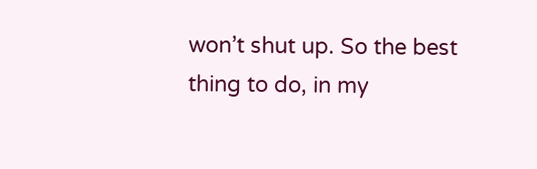won’t shut up. So the best thing to do, in my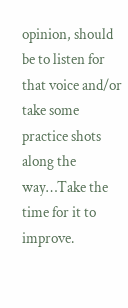opinion, should be to listen for that voice and/or take some practice shots along the way…Take the time for it to improve.